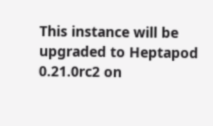This instance will be upgraded to Heptapod 0.21.0rc2 on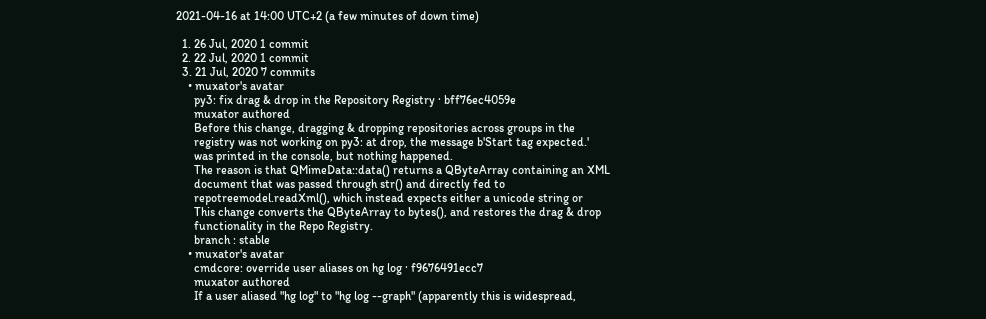2021-04-16 at 14:00 UTC+2 (a few minutes of down time)

  1. 26 Jul, 2020 1 commit
  2. 22 Jul, 2020 1 commit
  3. 21 Jul, 2020 7 commits
    • muxator's avatar
      py3: fix drag & drop in the Repository Registry · bff76ec4059e
      muxator authored
      Before this change, dragging & dropping repositories across groups in the
      registry was not working on py3: at drop, the message b'Start tag expected.'
      was printed in the console, but nothing happened.
      The reason is that QMimeData::data() returns a QByteArray containing an XML
      document that was passed through str() and directly fed to
      repotreemodel.readXml(), which instead expects either a unicode string or
      This change converts the QByteArray to bytes(), and restores the drag & drop
      functionality in the Repo Registry.
      branch : stable
    • muxator's avatar
      cmdcore: override user aliases on hg log · f9676491ecc7
      muxator authored
      If a user aliased "hg log" to "hg log --graph" (apparently this is widespread,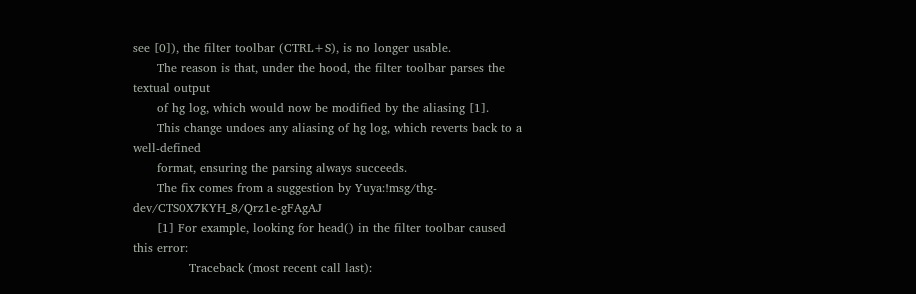see [0]), the filter toolbar (CTRL+S), is no longer usable.
      The reason is that, under the hood, the filter toolbar parses the textual output
      of hg log, which would now be modified by the aliasing [1].
      This change undoes any aliasing of hg log, which reverts back to a well-defined
      format, ensuring the parsing always succeeds.
      The fix comes from a suggestion by Yuya:!msg/thg-dev/CTS0X7KYH_8/Qrz1e-gFAgAJ
      [1] For example, looking for head() in the filter toolbar caused this error:
              Traceback (most recent call last):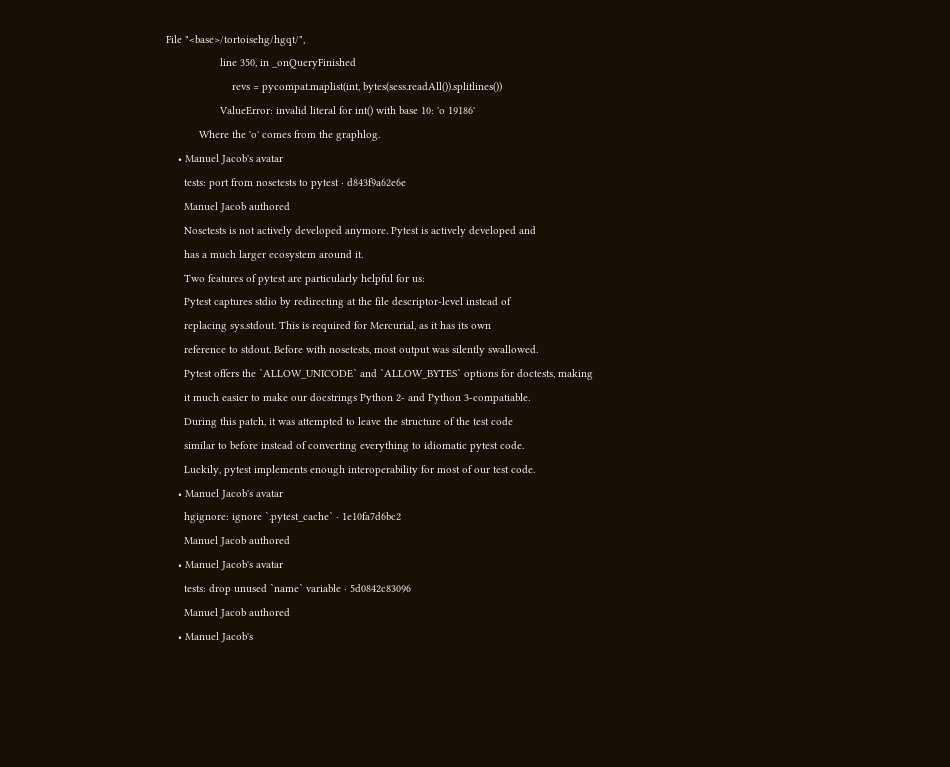File "<base>/tortoisehg/hgqt/",
                  line 350, in _onQueryFinished
                      revs = pycompat.maplist(int, bytes(sess.readAll()).splitlines())
                  ValueError: invalid literal for int() with base 10: 'o 19186'
           Where the 'o' comes from the graphlog.
    • Manuel Jacob's avatar
      tests: port from nosetests to pytest · d843f9a62e6e
      Manuel Jacob authored
      Nosetests is not actively developed anymore. Pytest is actively developed and
      has a much larger ecosystem around it.
      Two features of pytest are particularly helpful for us:
      Pytest captures stdio by redirecting at the file descriptor-level instead of
      replacing sys.stdout. This is required for Mercurial, as it has its own
      reference to stdout. Before with nosetests, most output was silently swallowed.
      Pytest offers the `ALLOW_UNICODE` and `ALLOW_BYTES` options for doctests, making
      it much easier to make our docstrings Python 2- and Python 3-compatiable.
      During this patch, it was attempted to leave the structure of the test code
      similar to before instead of converting everything to idiomatic pytest code.
      Luckily, pytest implements enough interoperability for most of our test code.
    • Manuel Jacob's avatar
      hgignore: ignore `.pytest_cache` · 1e10fa7d6bc2
      Manuel Jacob authored
    • Manuel Jacob's avatar
      tests: drop unused `name` variable · 5d0842c83096
      Manuel Jacob authored
    • Manuel Jacob's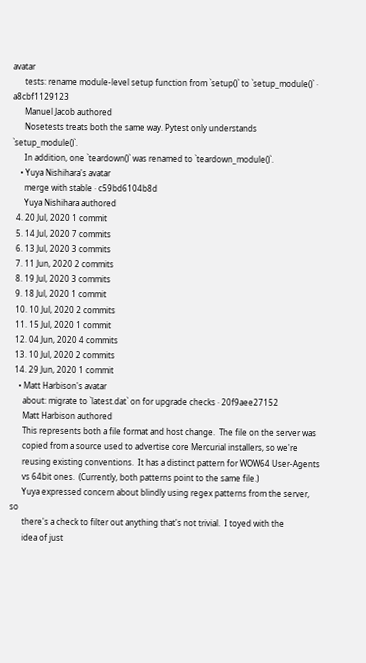avatar
      tests: rename module-level setup function from `setup()` to `setup_module()` · a8cbf1129123
      Manuel Jacob authored
      Nosetests treats both the same way. Pytest only understands `setup_module()`.
      In addition, one `teardown()` was renamed to `teardown_module()`.
    • Yuya Nishihara's avatar
      merge with stable · c59bd6104b8d
      Yuya Nishihara authored
  4. 20 Jul, 2020 1 commit
  5. 14 Jul, 2020 7 commits
  6. 13 Jul, 2020 3 commits
  7. 11 Jun, 2020 2 commits
  8. 19 Jul, 2020 3 commits
  9. 18 Jul, 2020 1 commit
  10. 10 Jul, 2020 2 commits
  11. 15 Jul, 2020 1 commit
  12. 04 Jun, 2020 4 commits
  13. 10 Jul, 2020 2 commits
  14. 29 Jun, 2020 1 commit
    • Matt Harbison's avatar
      about: migrate to `latest.dat` on for upgrade checks · 20f9aee27152
      Matt Harbison authored
      This represents both a file format and host change.  The file on the server was
      copied from a source used to advertise core Mercurial installers, so we're
      reusing existing conventions.  It has a distinct pattern for WOW64 User-Agents
      vs 64bit ones.  (Currently, both patterns point to the same file.)
      Yuya expressed concern about blindly using regex patterns from the server, so
      there's a check to filter out anything that's not trivial.  I toyed with the
      idea of just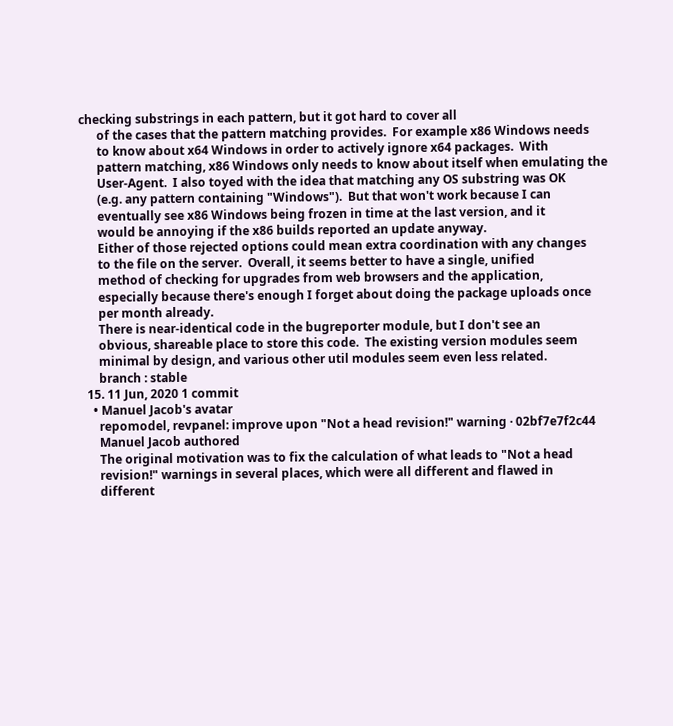checking substrings in each pattern, but it got hard to cover all
      of the cases that the pattern matching provides.  For example x86 Windows needs
      to know about x64 Windows in order to actively ignore x64 packages.  With
      pattern matching, x86 Windows only needs to know about itself when emulating the
      User-Agent.  I also toyed with the idea that matching any OS substring was OK
      (e.g. any pattern containing "Windows").  But that won't work because I can
      eventually see x86 Windows being frozen in time at the last version, and it
      would be annoying if the x86 builds reported an update anyway.
      Either of those rejected options could mean extra coordination with any changes
      to the file on the server.  Overall, it seems better to have a single, unified
      method of checking for upgrades from web browsers and the application,
      especially because there's enough I forget about doing the package uploads once
      per month already.
      There is near-identical code in the bugreporter module, but I don't see an
      obvious, shareable place to store this code.  The existing version modules seem
      minimal by design, and various other util modules seem even less related.
      branch : stable
  15. 11 Jun, 2020 1 commit
    • Manuel Jacob's avatar
      repomodel, revpanel: improve upon "Not a head revision!" warning · 02bf7e7f2c44
      Manuel Jacob authored
      The original motivation was to fix the calculation of what leads to "Not a head
      revision!" warnings in several places, which were all different and flawed in
      different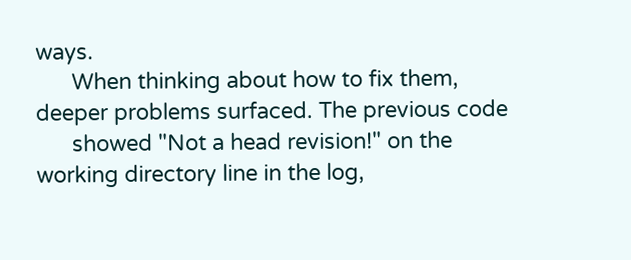ways.
      When thinking about how to fix them, deeper problems surfaced. The previous code
      showed "Not a head revision!" on the working directory line in the log,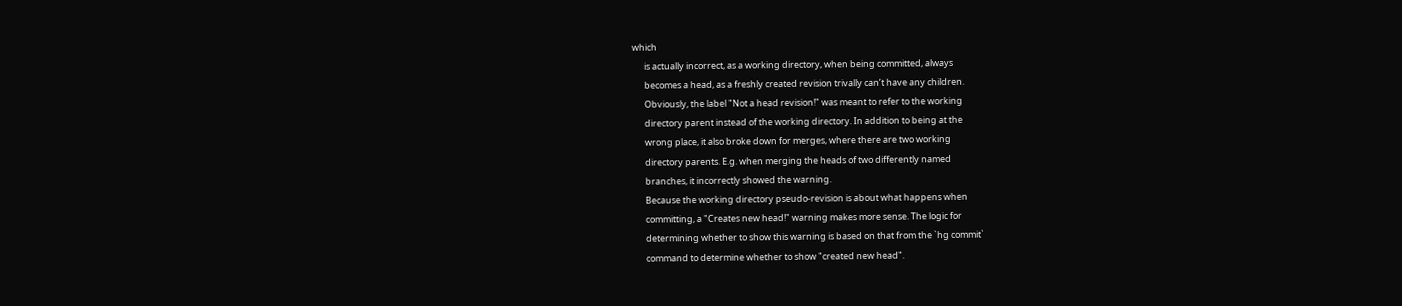which
      is actually incorrect, as a working directory, when being committed, always
      becomes a head, as a freshly created revision trivally can’t have any children.
      Obviously, the label "Not a head revision!" was meant to refer to the working
      directory parent instead of the working directory. In addition to being at the
      wrong place, it also broke down for merges, where there are two working
      directory parents. E.g. when merging the heads of two differently named
      branches, it incorrectly showed the warning.
      Because the working directory pseudo-revision is about what happens when
      committing, a "Creates new head!" warning makes more sense. The logic for
      determining whether to show this warning is based on that from the `hg commit`
      command to determine whether to show "created new head".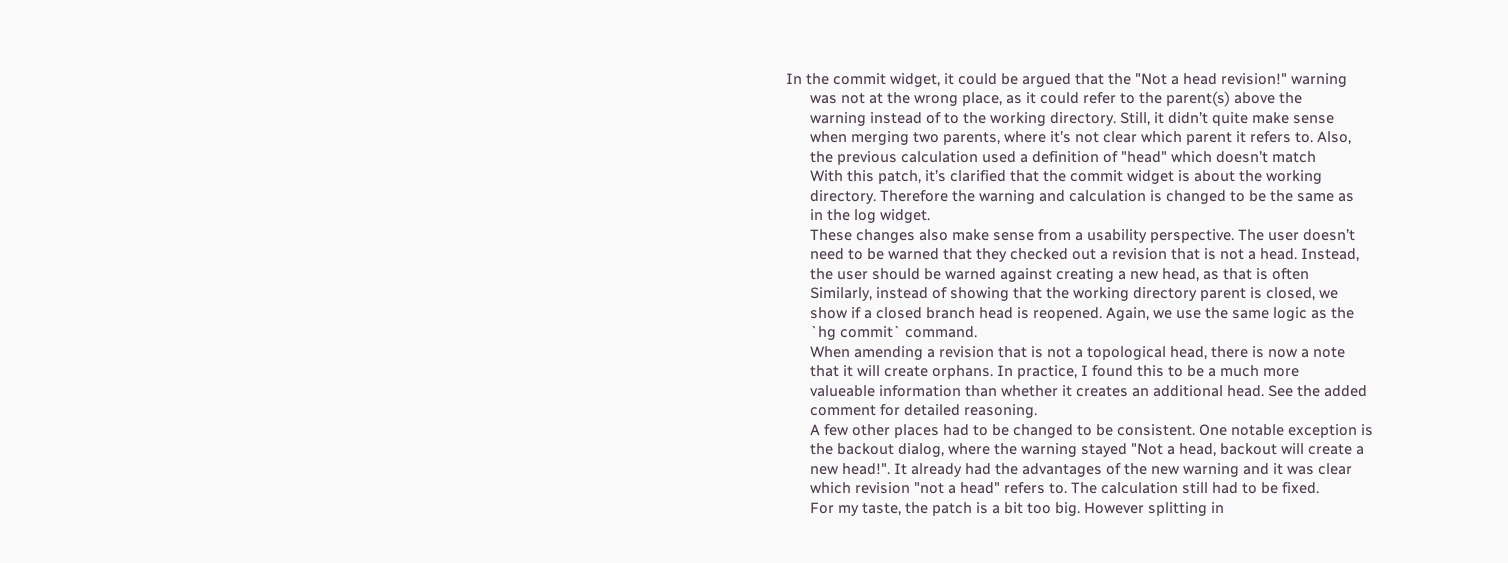In the commit widget, it could be argued that the "Not a head revision!" warning
      was not at the wrong place, as it could refer to the parent(s) above the
      warning instead of to the working directory. Still, it didn’t quite make sense
      when merging two parents, where it’s not clear which parent it refers to. Also,
      the previous calculation used a definition of "head" which doesn’t match
      With this patch, it’s clarified that the commit widget is about the working
      directory. Therefore the warning and calculation is changed to be the same as
      in the log widget.
      These changes also make sense from a usability perspective. The user doesn’t
      need to be warned that they checked out a revision that is not a head. Instead,
      the user should be warned against creating a new head, as that is often
      Similarly, instead of showing that the working directory parent is closed, we
      show if a closed branch head is reopened. Again, we use the same logic as the
      `hg commit` command.
      When amending a revision that is not a topological head, there is now a note
      that it will create orphans. In practice, I found this to be a much more
      valueable information than whether it creates an additional head. See the added
      comment for detailed reasoning.
      A few other places had to be changed to be consistent. One notable exception is
      the backout dialog, where the warning stayed "Not a head, backout will create a
      new head!". It already had the advantages of the new warning and it was clear
      which revision "not a head" refers to. The calculation still had to be fixed.
      For my taste, the patch is a bit too big. However splitting in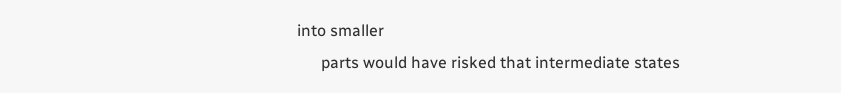into smaller
      parts would have risked that intermediate states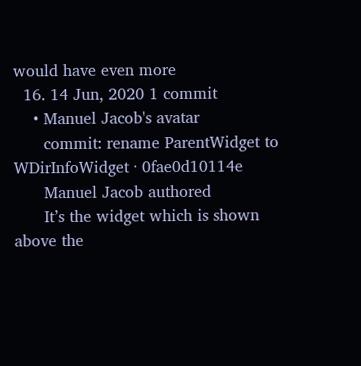would have even more
  16. 14 Jun, 2020 1 commit
    • Manuel Jacob's avatar
      commit: rename ParentWidget to WDirInfoWidget · 0fae0d10114e
      Manuel Jacob authored
      It’s the widget which is shown above the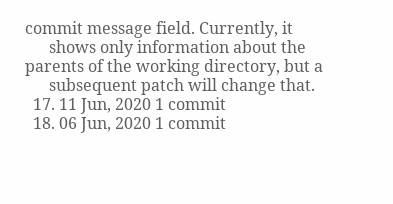commit message field. Currently, it
      shows only information about the parents of the working directory, but a
      subsequent patch will change that.
  17. 11 Jun, 2020 1 commit
  18. 06 Jun, 2020 1 commit